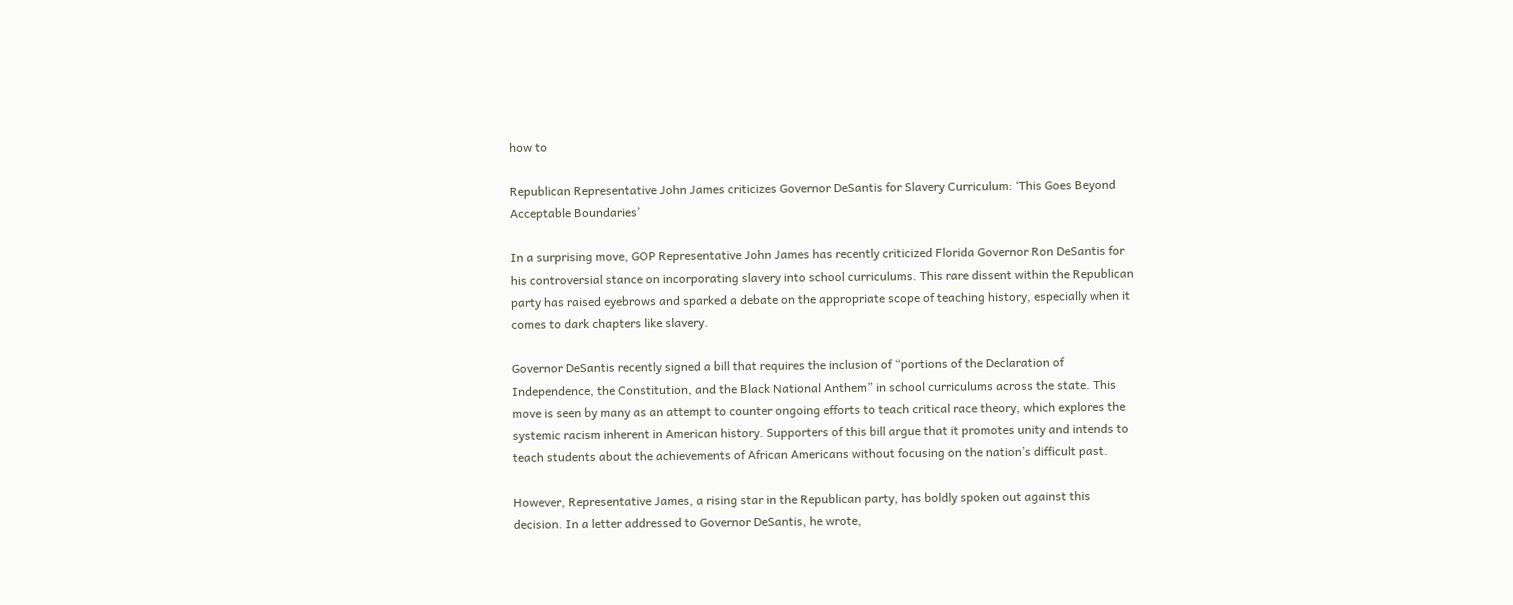how to

Republican Representative John James criticizes Governor DeSantis for Slavery Curriculum: ‘This Goes Beyond Acceptable Boundaries’

In a surprising move, GOP Representative John James has recently criticized Florida Governor Ron DeSantis for his controversial stance on incorporating slavery into school curriculums. This rare dissent within the Republican party has raised eyebrows and sparked a debate on the appropriate scope of teaching history, especially when it comes to dark chapters like slavery.

Governor DeSantis recently signed a bill that requires the inclusion of “portions of the Declaration of Independence, the Constitution, and the Black National Anthem” in school curriculums across the state. This move is seen by many as an attempt to counter ongoing efforts to teach critical race theory, which explores the systemic racism inherent in American history. Supporters of this bill argue that it promotes unity and intends to teach students about the achievements of African Americans without focusing on the nation’s difficult past.

However, Representative James, a rising star in the Republican party, has boldly spoken out against this decision. In a letter addressed to Governor DeSantis, he wrote,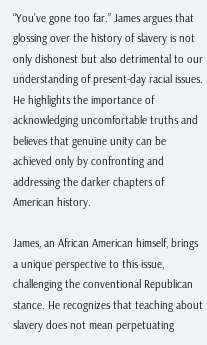“You’ve gone too far.” James argues that glossing over the history of slavery is not only dishonest but also detrimental to our understanding of present-day racial issues. He highlights the importance of acknowledging uncomfortable truths and believes that genuine unity can be achieved only by confronting and addressing the darker chapters of American history.

James, an African American himself, brings a unique perspective to this issue, challenging the conventional Republican stance. He recognizes that teaching about slavery does not mean perpetuating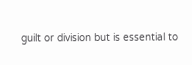guilt or division but is essential to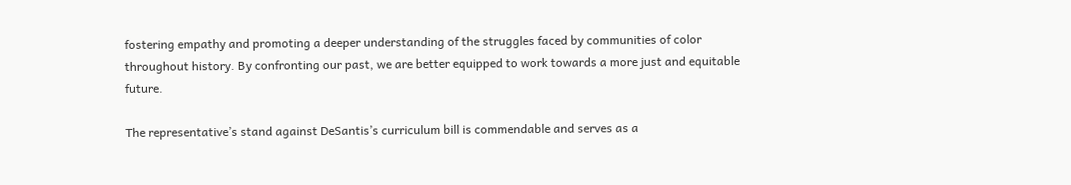fostering empathy and promoting a deeper understanding of the struggles faced by communities of color throughout history. By confronting our past, we are better equipped to work towards a more just and equitable future.

The representative’s stand against DeSantis’s curriculum bill is commendable and serves as a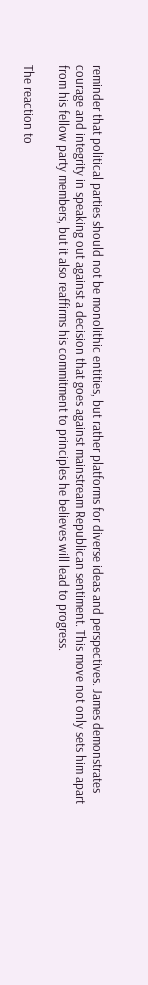reminder that political parties should not be monolithic entities, but rather platforms for diverse ideas and perspectives. James demonstrates courage and integrity in speaking out against a decision that goes against mainstream Republican sentiment. This move not only sets him apart from his fellow party members, but it also reaffirms his commitment to principles he believes will lead to progress.

The reaction to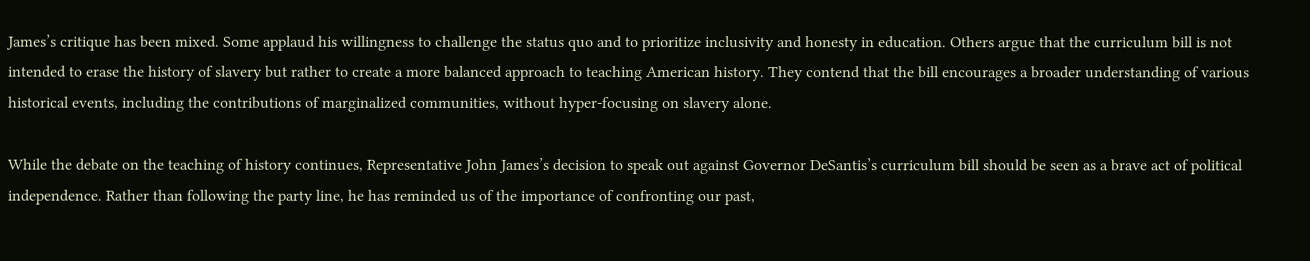James’s critique has been mixed. Some applaud his willingness to challenge the status quo and to prioritize inclusivity and honesty in education. Others argue that the curriculum bill is not intended to erase the history of slavery but rather to create a more balanced approach to teaching American history. They contend that the bill encourages a broader understanding of various historical events, including the contributions of marginalized communities, without hyper-focusing on slavery alone.

While the debate on the teaching of history continues, Representative John James’s decision to speak out against Governor DeSantis’s curriculum bill should be seen as a brave act of political independence. Rather than following the party line, he has reminded us of the importance of confronting our past,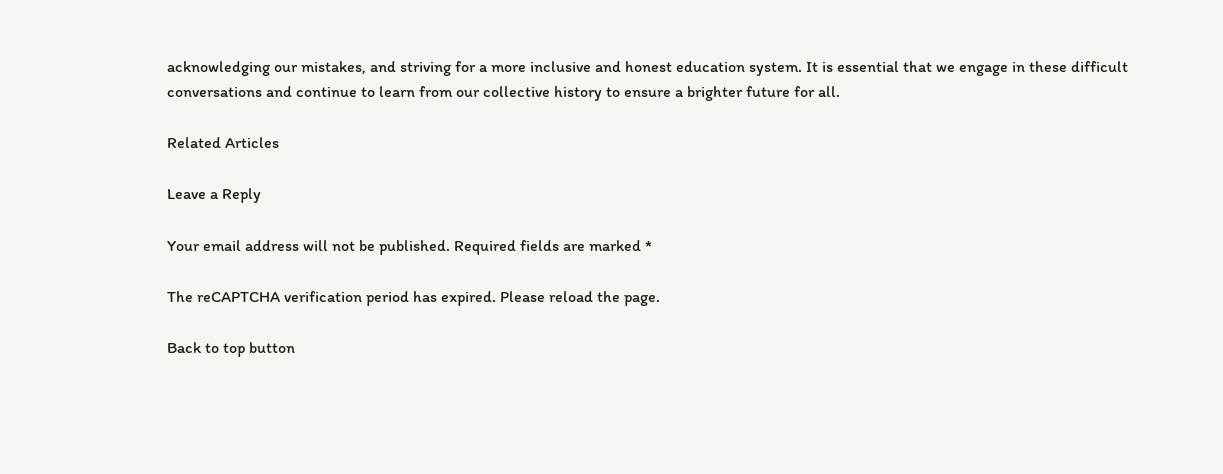acknowledging our mistakes, and striving for a more inclusive and honest education system. It is essential that we engage in these difficult conversations and continue to learn from our collective history to ensure a brighter future for all.

Related Articles

Leave a Reply

Your email address will not be published. Required fields are marked *

The reCAPTCHA verification period has expired. Please reload the page.

Back to top button